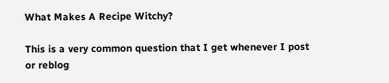What Makes A Recipe Witchy?

This is a very common question that I get whenever I post or reblog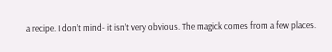a recipe. I don’t mind- it isn’t very obvious. The magick comes from a few places.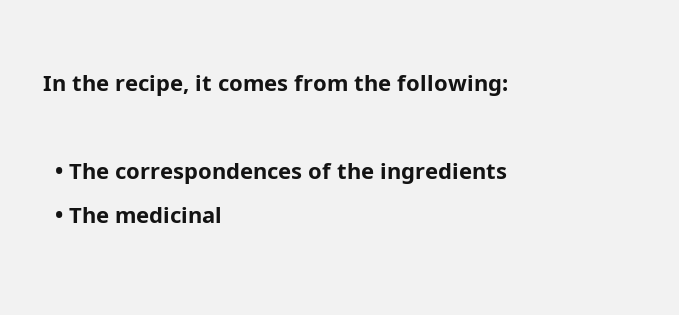In the recipe, it comes from the following:

  • The correspondences of the ingredients
  • The medicinal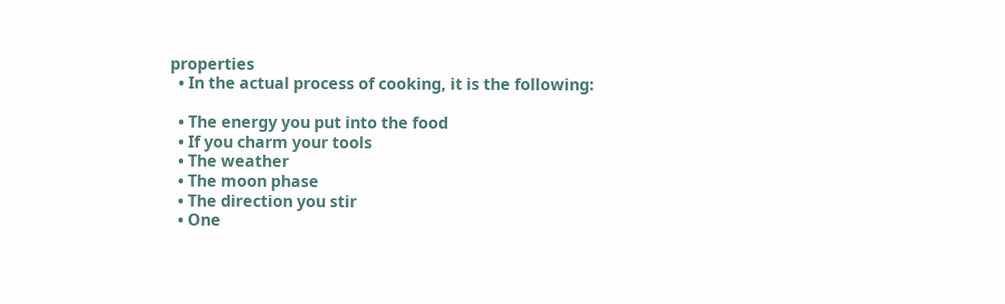properties
  • In the actual process of cooking, it is the following:

  • The energy you put into the food
  • If you charm your tools
  • The weather
  • The moon phase
  • The direction you stir
  • One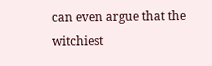can even argue that the witchiest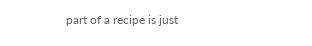part of a recipe is just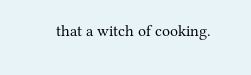that a witch of cooking.